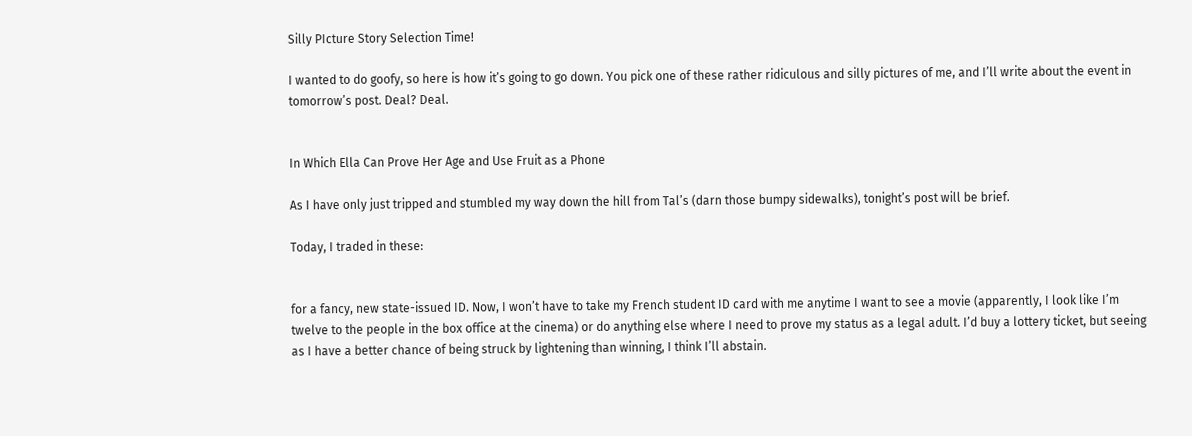Silly PIcture Story Selection Time!

I wanted to do goofy, so here is how it’s going to go down. You pick one of these rather ridiculous and silly pictures of me, and I’ll write about the event in tomorrow’s post. Deal? Deal.


In Which Ella Can Prove Her Age and Use Fruit as a Phone

As I have only just tripped and stumbled my way down the hill from Tal’s (darn those bumpy sidewalks), tonight’s post will be brief.

Today, I traded in these:


for a fancy, new state-issued ID. Now, I won’t have to take my French student ID card with me anytime I want to see a movie (apparently, I look like I’m twelve to the people in the box office at the cinema) or do anything else where I need to prove my status as a legal adult. I’d buy a lottery ticket, but seeing as I have a better chance of being struck by lightening than winning, I think I’ll abstain.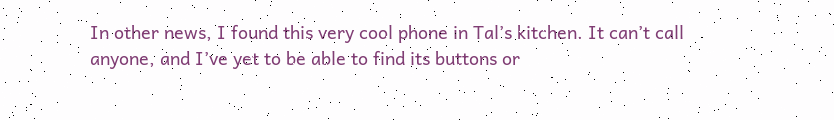In other news, I found this very cool phone in Tal’s kitchen. It can’t call anyone, and I’ve yet to be able to find its buttons or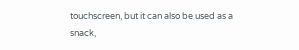touchscreen, but it can also be used as a snack,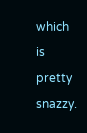which is pretty snazzy.